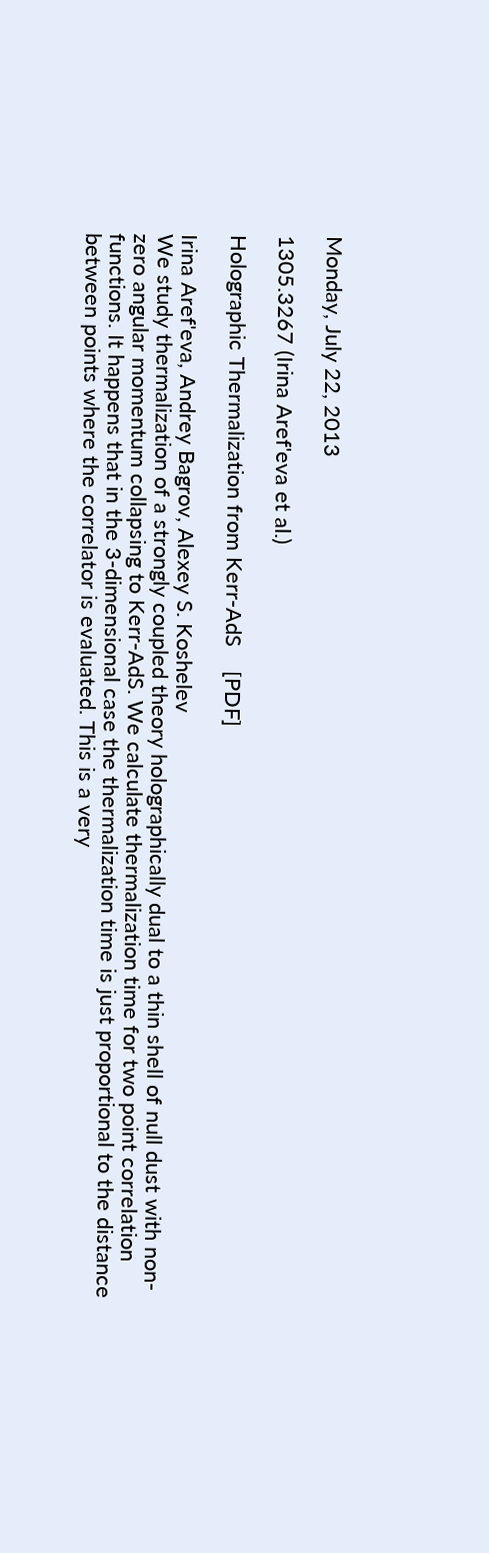Monday, July 22, 2013

1305.3267 (Irina Aref'eva et al.)

Holographic Thermalization from Kerr-AdS    [PDF]

Irina Aref'eva, Andrey Bagrov, Alexey S. Koshelev
We study thermalization of a strongly coupled theory holographically dual to a thin shell of null dust with non-zero angular momentum collapsing to Kerr-AdS. We calculate thermalization time for two point correlation functions. It happens that in the 3-dimensional case the thermalization time is just proportional to the distance between points where the correlator is evaluated. This is a very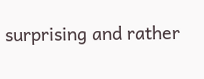surprising and rather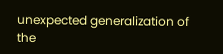unexpected generalization of the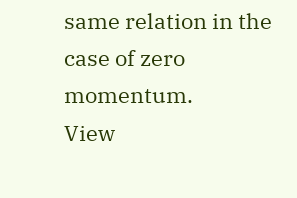same relation in the case of zero momentum.
View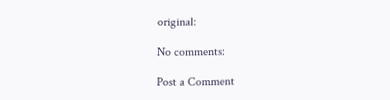original:

No comments:

Post a Comment